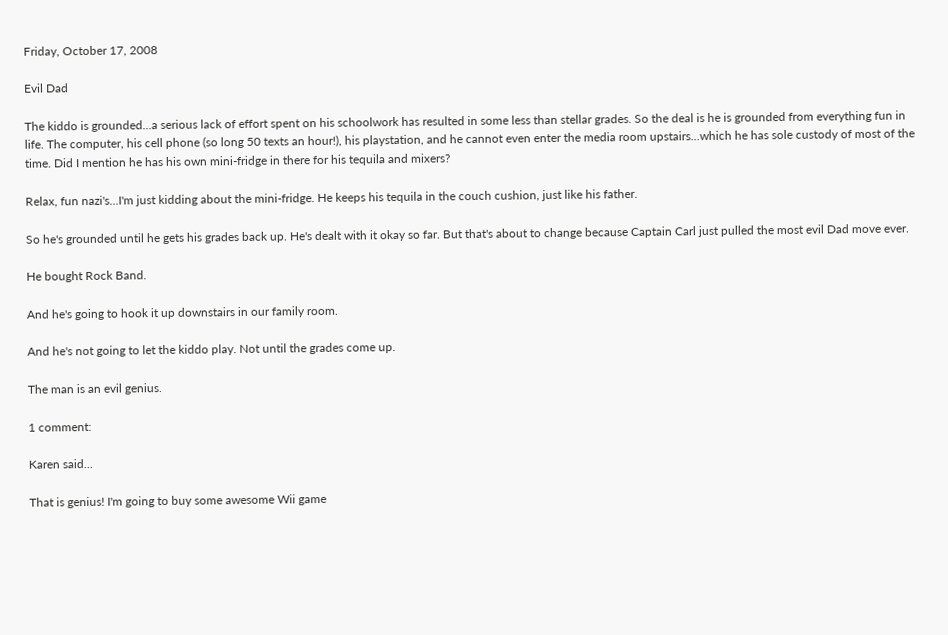Friday, October 17, 2008

Evil Dad

The kiddo is grounded...a serious lack of effort spent on his schoolwork has resulted in some less than stellar grades. So the deal is he is grounded from everything fun in life. The computer, his cell phone (so long 50 texts an hour!), his playstation, and he cannot even enter the media room upstairs...which he has sole custody of most of the time. Did I mention he has his own mini-fridge in there for his tequila and mixers?

Relax, fun nazi's...I'm just kidding about the mini-fridge. He keeps his tequila in the couch cushion, just like his father.

So he's grounded until he gets his grades back up. He's dealt with it okay so far. But that's about to change because Captain Carl just pulled the most evil Dad move ever.

He bought Rock Band.

And he's going to hook it up downstairs in our family room.

And he's not going to let the kiddo play. Not until the grades come up.

The man is an evil genius.

1 comment:

Karen said...

That is genius! I'm going to buy some awesome Wii game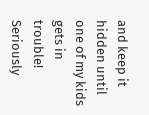and keep it hidden until one of my kids gets in trouble! Seriously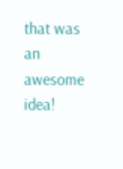that was an awesome idea!